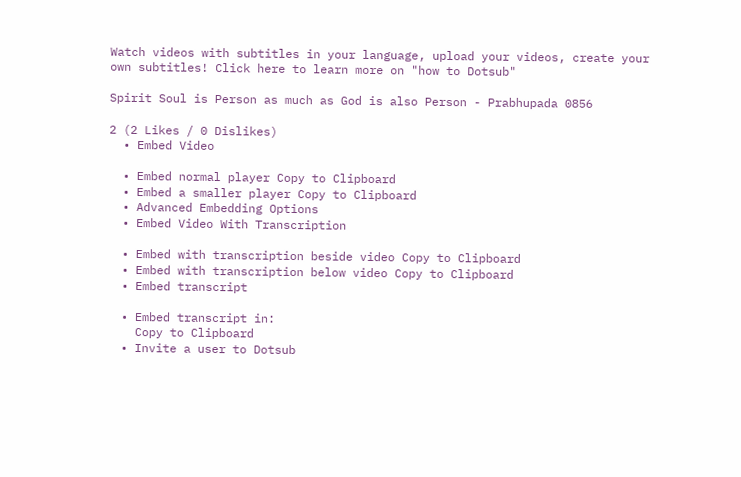Watch videos with subtitles in your language, upload your videos, create your own subtitles! Click here to learn more on "how to Dotsub"

Spirit Soul is Person as much as God is also Person - Prabhupada 0856

2 (2 Likes / 0 Dislikes)
  • Embed Video

  • Embed normal player Copy to Clipboard
  • Embed a smaller player Copy to Clipboard
  • Advanced Embedding Options
  • Embed Video With Transcription

  • Embed with transcription beside video Copy to Clipboard
  • Embed with transcription below video Copy to Clipboard
  • Embed transcript

  • Embed transcript in:
    Copy to Clipboard
  • Invite a user to Dotsub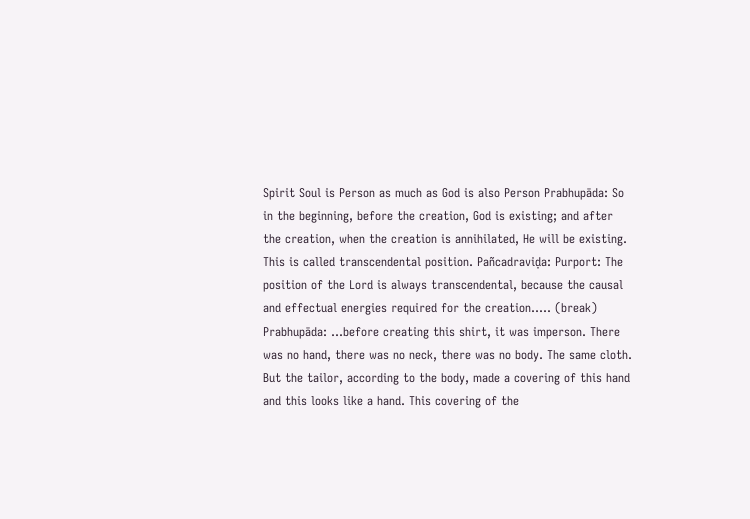Spirit Soul is Person as much as God is also Person Prabhupāda: So in the beginning, before the creation, God is existing; and after the creation, when the creation is annihilated, He will be existing. This is called transcendental position. Pañcadraviḍa: Purport: The position of the Lord is always transcendental, because the causal and effectual energies required for the creation..... (break) Prabhupāda: ...before creating this shirt, it was imperson. There was no hand, there was no neck, there was no body. The same cloth. But the tailor, according to the body, made a covering of this hand and this looks like a hand. This covering of the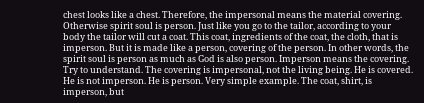chest looks like a chest. Therefore, the impersonal means the material covering. Otherwise spirit soul is person. Just like you go to the tailor, according to your body the tailor will cut a coat. This coat, ingredients of the coat, the cloth, that is imperson. But it is made like a person, covering of the person. In other words, the spirit soul is person as much as God is also person. Imperson means the covering. Try to understand. The covering is impersonal, not the living being. He is covered. He is not imperson. He is person. Very simple example. The coat, shirt, is imperson, but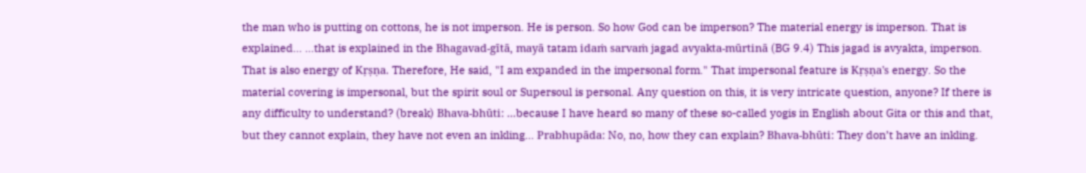the man who is putting on cottons, he is not imperson. He is person. So how God can be imperson? The material energy is imperson. That is explained... ...that is explained in the Bhagavad-gītā, mayā tatam idaṁ sarvaṁ jagad avyakta-mūrtinā (BG 9.4) This jagad is avyakta, imperson. That is also energy of Kṛṣṇa. Therefore, He said, "I am expanded in the impersonal form." That impersonal feature is Kṛṣṇa's energy. So the material covering is impersonal, but the spirit soul or Supersoul is personal. Any question on this, it is very intricate question, anyone? If there is any difficulty to understand? (break) Bhava-bhūti: ...because I have heard so many of these so-called yogis in English about Gita or this and that, but they cannot explain, they have not even an inkling... Prabhupāda: No, no, how they can explain? Bhava-bhūti: They don’t have an inkling.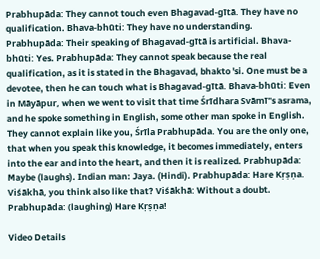Prabhupāda: They cannot touch even Bhagavad-gītā. They have no qualification. Bhava-bhūti: They have no understanding. Prabhupāda: Their speaking of Bhagavad-gītā is artificial. Bhava-bhūti: Yes. Prabhupāda: They cannot speak because the real qualification, as it is stated in the Bhagavad, bhakto 'si. One must be a devotee, then he can touch what is Bhagavad-gītā. Bhava-bhūti: Even in Māyāpur, when we went to visit that time Śrīdhara Svāmī"s asrama, and he spoke something in English, some other man spoke in English. They cannot explain like you, Śrīla Prabhupāda. You are the only one, that when you speak this knowledge, it becomes immediately, enters into the ear and into the heart, and then it is realized. Prabhupāda: Maybe (laughs). Indian man: Jaya. (Hindi). Prabhupāda: Hare Kṛṣṇa. Viśākhā, you think also like that? Viśākhā: Without a doubt. Prabhupāda: (laughing) Hare Kṛṣṇa!

Video Details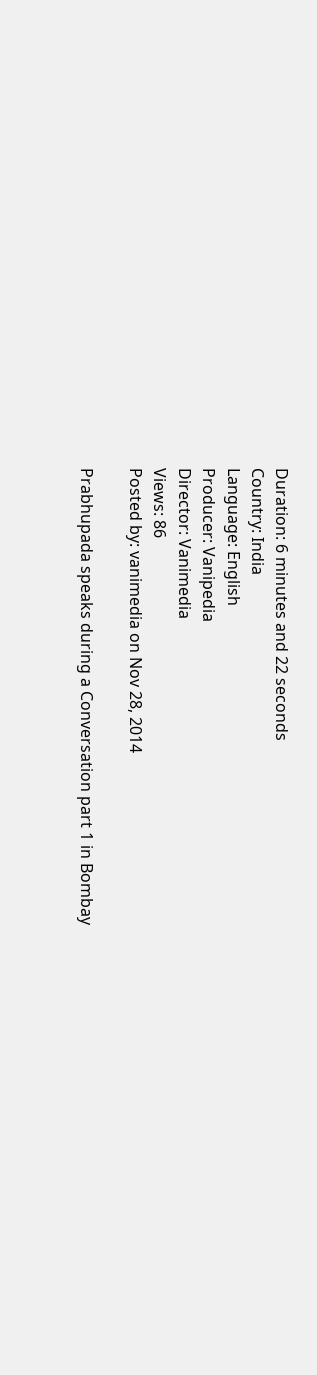Duration: 6 minutes and 22 seconds
Country: India
Language: English
Producer: Vanipedia
Director: Vanimedia
Views: 86
Posted by: vanimedia on Nov 28, 2014

Prabhupada speaks during a Conversation part 1 in Bombay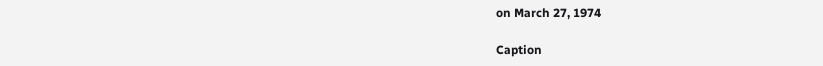on March 27, 1974

Caption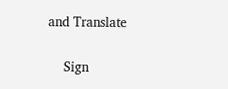and Translate

    Sign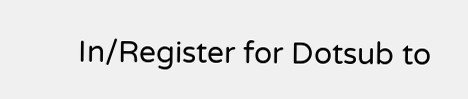In/Register for Dotsub to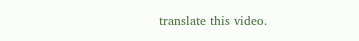translate this video.